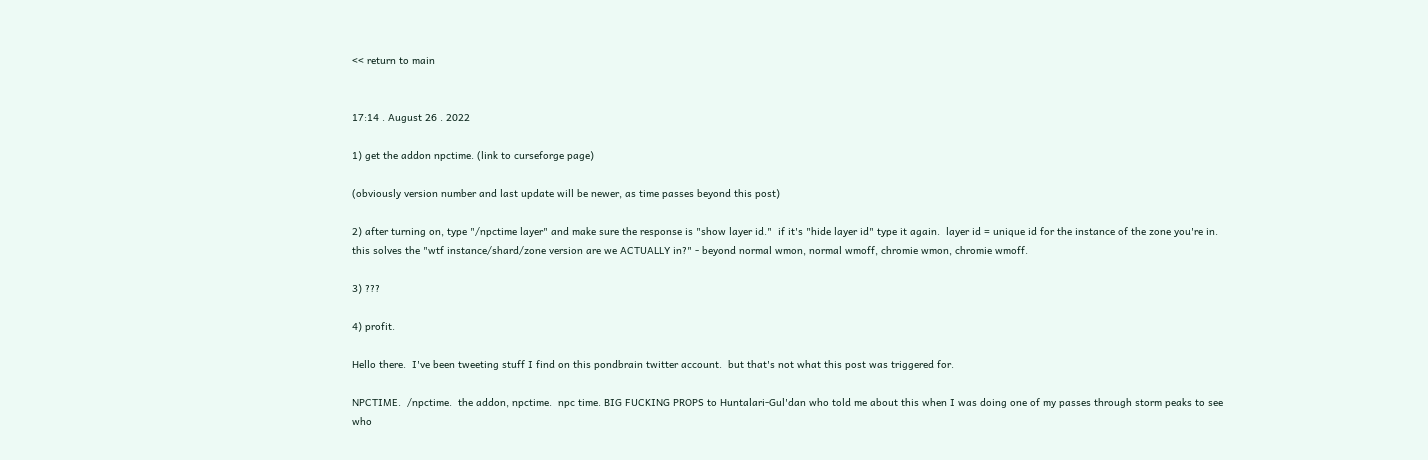<< return to main


17:14 . August 26 . 2022

1) get the addon npctime. (link to curseforge page)

(obviously version number and last update will be newer, as time passes beyond this post)

2) after turning on, type "/npctime layer" and make sure the response is "show layer id."  if it's "hide layer id" type it again.  layer id = unique id for the instance of the zone you're in. this solves the "wtf instance/shard/zone version are we ACTUALLY in?" - beyond normal wmon, normal wmoff, chromie wmon, chromie wmoff.

3) ???

4) profit.

Hello there.  I've been tweeting stuff I find on this pondbrain twitter account.  but that's not what this post was triggered for.

NPCTIME.  /npctime.  the addon, npctime.  npc time. BIG FUCKING PROPS to Huntalari-Gul'dan who told me about this when I was doing one of my passes through storm peaks to see who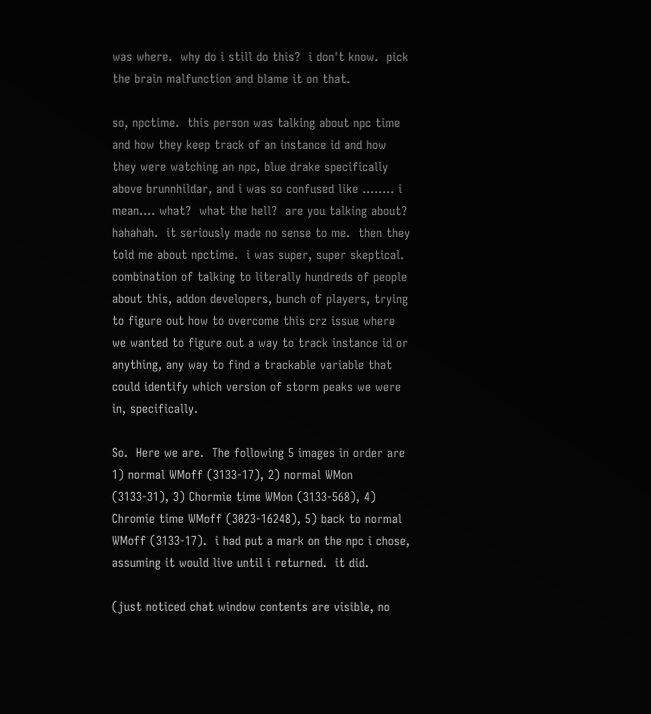was where.  why do i still do this?  i don't know.  pick the brain malfunction and blame it on that.

so, npctime.  this person was talking about npc time and how they keep track of an instance id and how they were watching an npc, blue drake specifically above brunnhildar, and i was so confused like ........ i mean.... what?  what the hell?  are you talking about?  hahahah.  it seriously made no sense to me.  then they told me about npctime.  i was super, super skeptical.  combination of talking to literally hundreds of people about this, addon developers, bunch of players, trying to figure out how to overcome this crz issue where we wanted to figure out a way to track instance id or anything, any way to find a trackable variable that could identify which version of storm peaks we were in, specifically.

So.  Here we are.  The following 5 images in order are 1) normal WMoff (3133-17), 2) normal WMon (3133-31), 3) Chormie time WMon (3133-568), 4) Chromie time WMoff (3023-16248), 5) back to normal WMoff (3133-17).  i had put a mark on the npc i chose, assuming it would live until i returned.  it did.

(just noticed chat window contents are visible, no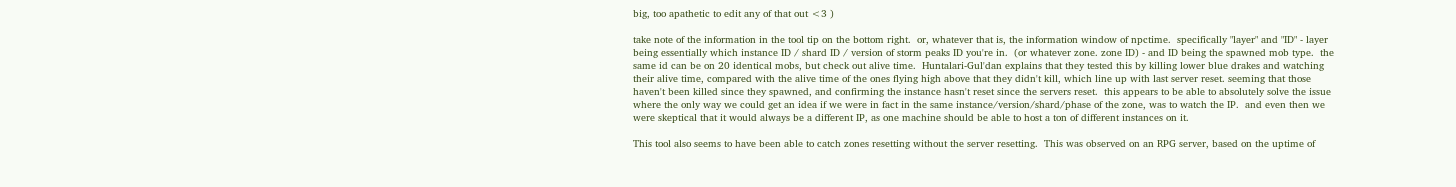big, too apathetic to edit any of that out <3 )

take note of the information in the tool tip on the bottom right.  or, whatever that is, the information window of npctime.  specifically "layer" and "ID" - layer being essentially which instance ID / shard ID / version of storm peaks ID you're in.  (or whatever zone. zone ID) - and ID being the spawned mob type.  the same id can be on 20 identical mobs, but check out alive time.  Huntalari-Gul'dan explains that they tested this by killing lower blue drakes and watching their alive time, compared with the alive time of the ones flying high above that they didn't kill, which line up with last server reset. seeming that those haven't been killed since they spawned, and confirming the instance hasn't reset since the servers reset.  this appears to be able to absolutely solve the issue where the only way we could get an idea if we were in fact in the same instance/version/shard/phase of the zone, was to watch the IP.  and even then we were skeptical that it would always be a different IP, as one machine should be able to host a ton of different instances on it.

This tool also seems to have been able to catch zones resetting without the server resetting.  This was observed on an RPG server, based on the uptime of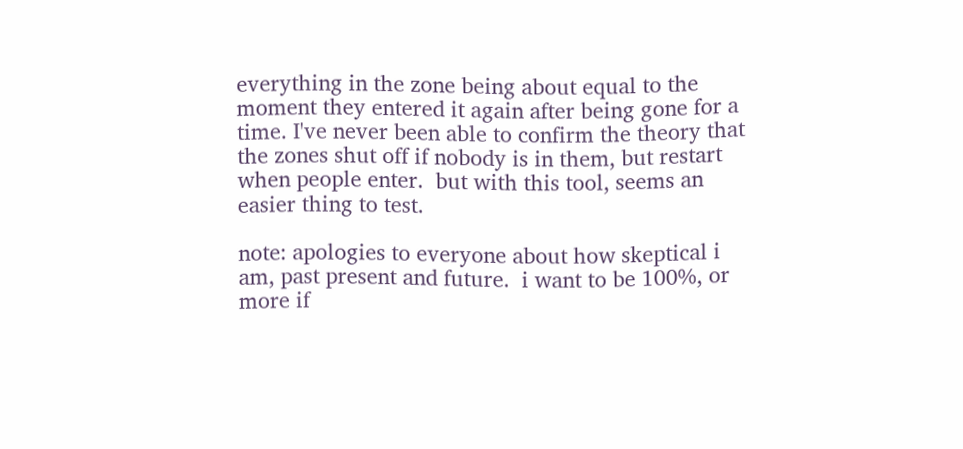everything in the zone being about equal to the moment they entered it again after being gone for a time. I've never been able to confirm the theory that the zones shut off if nobody is in them, but restart when people enter.  but with this tool, seems an easier thing to test.

note: apologies to everyone about how skeptical i am, past present and future.  i want to be 100%, or more if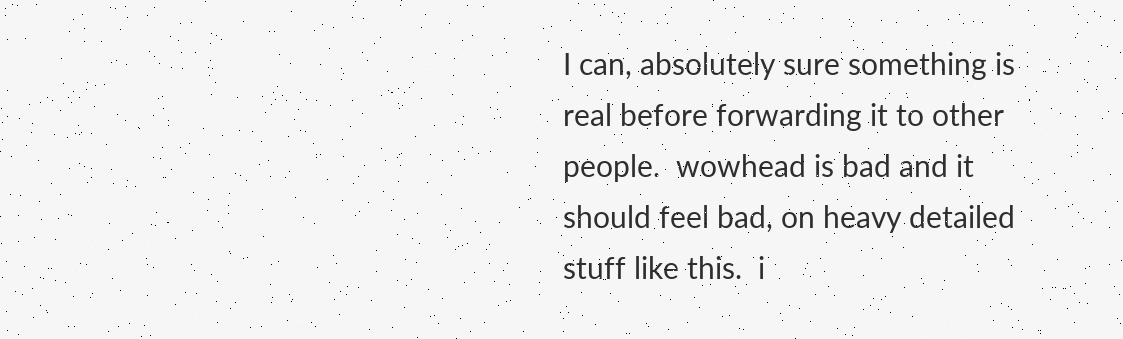I can, absolutely sure something is real before forwarding it to other people.  wowhead is bad and it should feel bad, on heavy detailed stuff like this.  i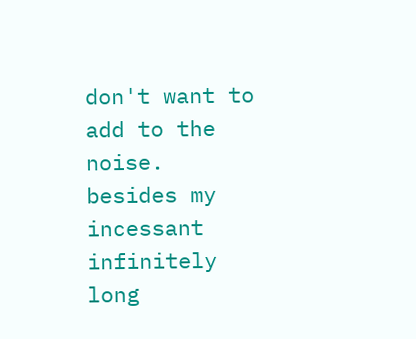don't want to add to the noise.  besides my incessant infinitely long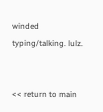winded typing/talking. lulz.


<< return to main